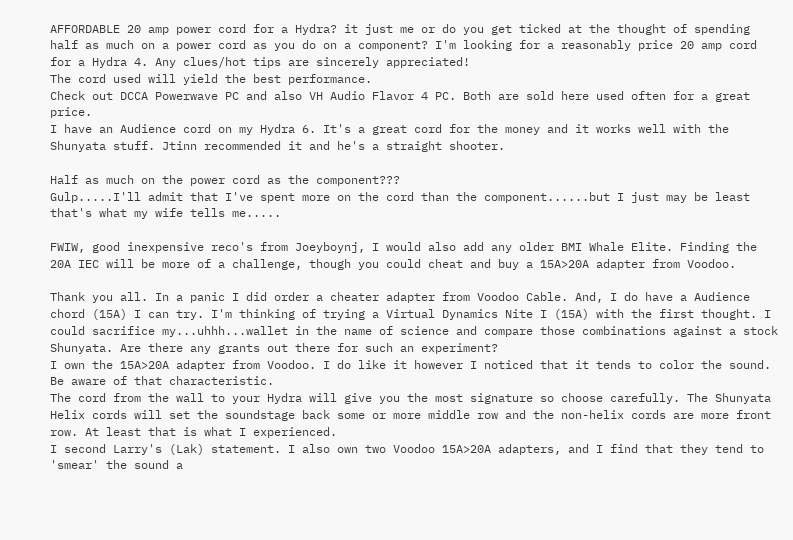AFFORDABLE 20 amp power cord for a Hydra? it just me or do you get ticked at the thought of spending half as much on a power cord as you do on a component? I'm looking for a reasonably price 20 amp cord for a Hydra 4. Any clues/hot tips are sincerely appreciated!
The cord used will yield the best performance.
Check out DCCA Powerwave PC and also VH Audio Flavor 4 PC. Both are sold here used often for a great price.
I have an Audience cord on my Hydra 6. It's a great cord for the money and it works well with the Shunyata stuff. Jtinn recommended it and he's a straight shooter.

Half as much on the power cord as the component???
Gulp.....I'll admit that I've spent more on the cord than the component......but I just may be least that's what my wife tells me.....

FWIW, good inexpensive reco's from Joeyboynj, I would also add any older BMI Whale Elite. Finding the 20A IEC will be more of a challenge, though you could cheat and buy a 15A>20A adapter from Voodoo.

Thank you all. In a panic I did order a cheater adapter from Voodoo Cable. And, I do have a Audience chord (15A) I can try. I'm thinking of trying a Virtual Dynamics Nite I (15A) with the first thought. I could sacrifice my...uhhh...wallet in the name of science and compare those combinations against a stock Shunyata. Are there any grants out there for such an experiment?
I own the 15A>20A adapter from Voodoo. I do like it however I noticed that it tends to color the sound. Be aware of that characteristic.
The cord from the wall to your Hydra will give you the most signature so choose carefully. The Shunyata Helix cords will set the soundstage back some or more middle row and the non-helix cords are more front row. At least that is what I experienced.
I second Larry's (Lak) statement. I also own two Voodoo 15A>20A adapters, and I find that they tend to 'smear' the sound a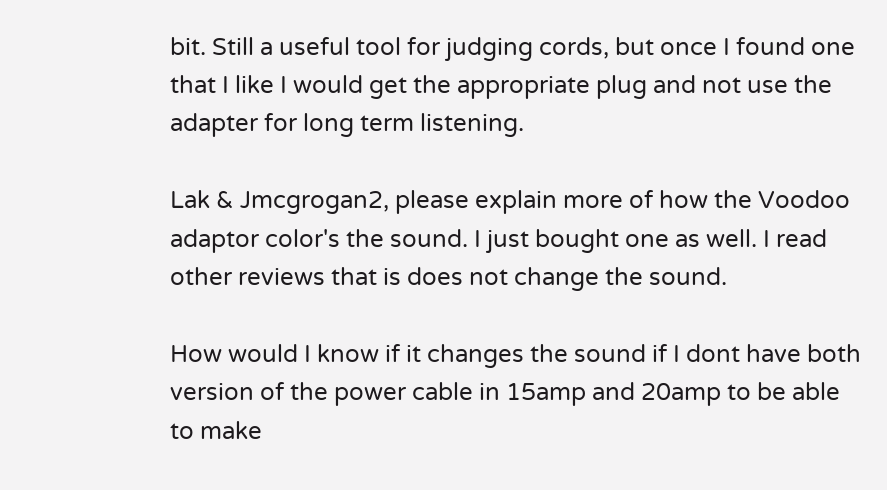bit. Still a useful tool for judging cords, but once I found one that I like I would get the appropriate plug and not use the adapter for long term listening.

Lak & Jmcgrogan2, please explain more of how the Voodoo adaptor color's the sound. I just bought one as well. I read other reviews that is does not change the sound.

How would I know if it changes the sound if I dont have both version of the power cable in 15amp and 20amp to be able to make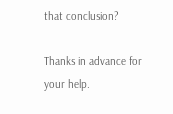that conclusion?

Thanks in advance for your help.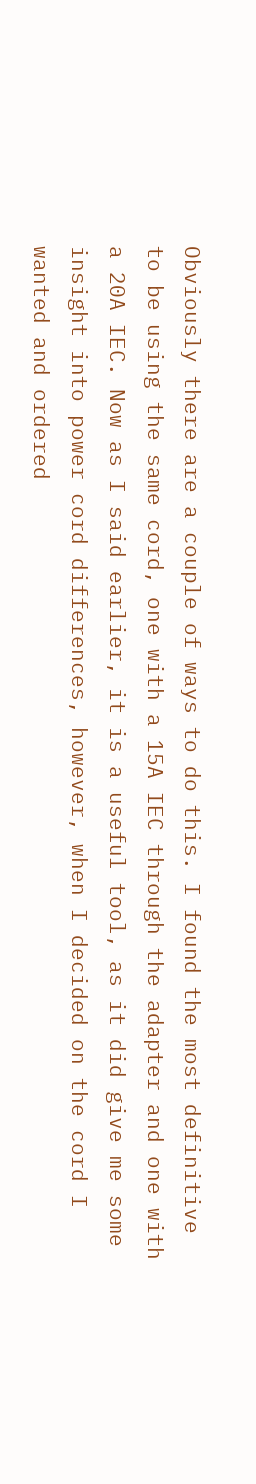Obviously there are a couple of ways to do this. I found the most definitive to be using the same cord, one with a 15A IEC through the adapter and one with a 20A IEC. Now as I said earlier, it is a useful tool, as it did give me some insight into power cord differences, however, when I decided on the cord I wanted and ordered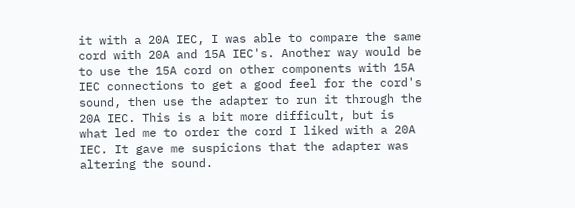it with a 20A IEC, I was able to compare the same cord with 20A and 15A IEC's. Another way would be to use the 15A cord on other components with 15A IEC connections to get a good feel for the cord's sound, then use the adapter to run it through the 20A IEC. This is a bit more difficult, but is what led me to order the cord I liked with a 20A IEC. It gave me suspicions that the adapter was altering the sound.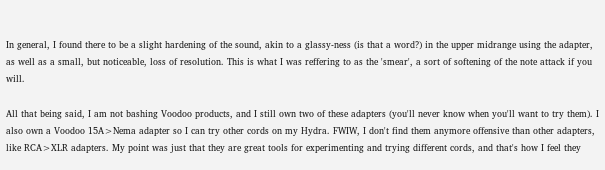In general, I found there to be a slight hardening of the sound, akin to a glassy-ness (is that a word?) in the upper midrange using the adapter, as well as a small, but noticeable, loss of resolution. This is what I was reffering to as the 'smear', a sort of softening of the note attack if you will.

All that being said, I am not bashing Voodoo products, and I still own two of these adapters (you'll never know when you'll want to try them). I also own a Voodoo 15A>Nema adapter so I can try other cords on my Hydra. FWIW, I don't find them anymore offensive than other adapters, like RCA>XLR adapters. My point was just that they are great tools for experimenting and trying different cords, and that's how I feel they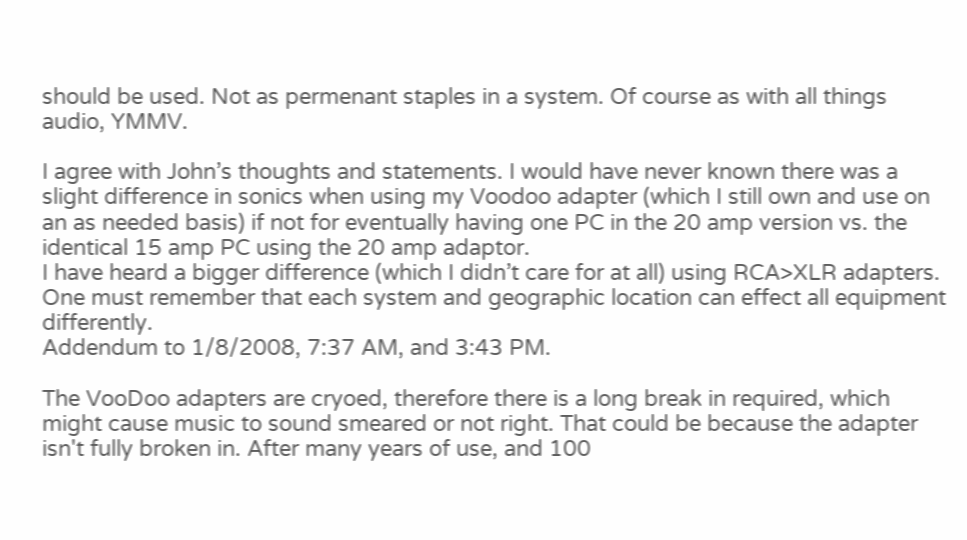should be used. Not as permenant staples in a system. Of course as with all things audio, YMMV.

I agree with John’s thoughts and statements. I would have never known there was a slight difference in sonics when using my Voodoo adapter (which I still own and use on an as needed basis) if not for eventually having one PC in the 20 amp version vs. the identical 15 amp PC using the 20 amp adaptor.
I have heard a bigger difference (which I didn’t care for at all) using RCA>XLR adapters. One must remember that each system and geographic location can effect all equipment differently.
Addendum to 1/8/2008, 7:37 AM, and 3:43 PM.

The VooDoo adapters are cryoed, therefore there is a long break in required, which might cause music to sound smeared or not right. That could be because the adapter isn't fully broken in. After many years of use, and 100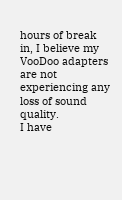hours of break in, I believe my VooDoo adapters are not experiencing any loss of sound quality.
I have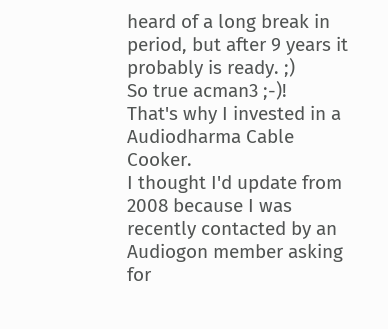heard of a long break in period, but after 9 years it probably is ready. ;)
So true acman3 ;-)!
That's why I invested in a Audiodharma Cable Cooker.
I thought I'd update from 2008 because I was recently contacted by an Audiogon member asking for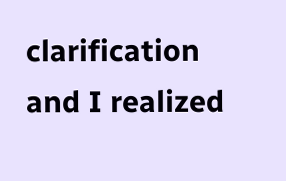clarification and I realized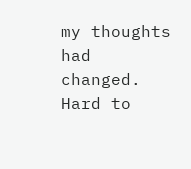my thoughts had changed. Hard to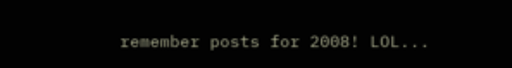remember posts for 2008! LOL...